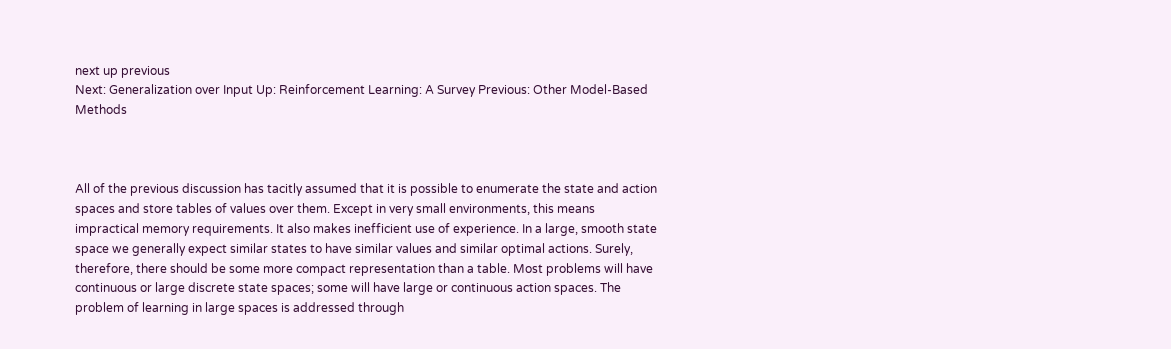next up previous
Next: Generalization over Input Up: Reinforcement Learning: A Survey Previous: Other Model-Based Methods



All of the previous discussion has tacitly assumed that it is possible to enumerate the state and action spaces and store tables of values over them. Except in very small environments, this means impractical memory requirements. It also makes inefficient use of experience. In a large, smooth state space we generally expect similar states to have similar values and similar optimal actions. Surely, therefore, there should be some more compact representation than a table. Most problems will have continuous or large discrete state spaces; some will have large or continuous action spaces. The problem of learning in large spaces is addressed through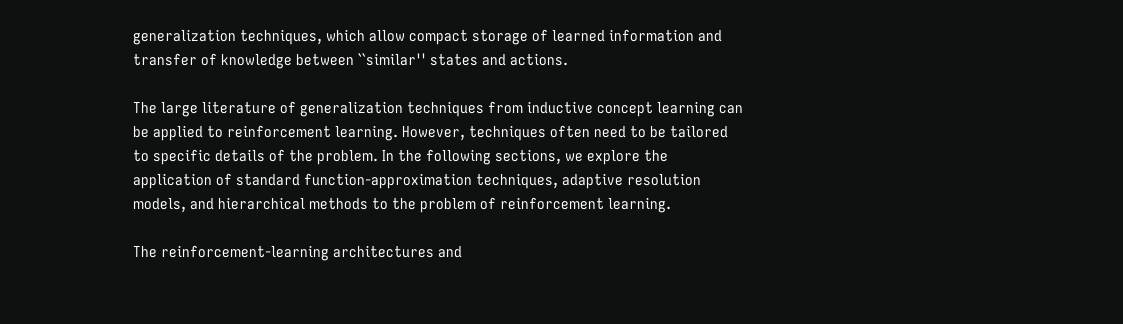generalization techniques, which allow compact storage of learned information and transfer of knowledge between ``similar'' states and actions.

The large literature of generalization techniques from inductive concept learning can be applied to reinforcement learning. However, techniques often need to be tailored to specific details of the problem. In the following sections, we explore the application of standard function-approximation techniques, adaptive resolution models, and hierarchical methods to the problem of reinforcement learning.

The reinforcement-learning architectures and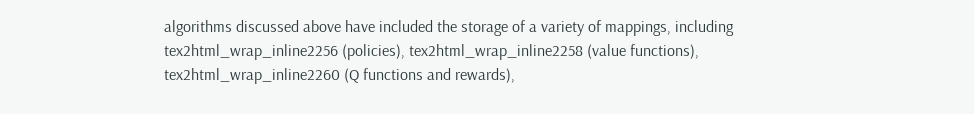algorithms discussed above have included the storage of a variety of mappings, including tex2html_wrap_inline2256 (policies), tex2html_wrap_inline2258 (value functions), tex2html_wrap_inline2260 (Q functions and rewards),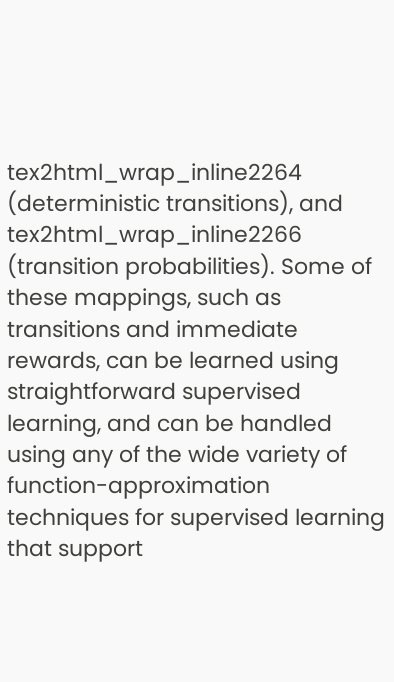tex2html_wrap_inline2264 (deterministic transitions), and tex2html_wrap_inline2266 (transition probabilities). Some of these mappings, such as transitions and immediate rewards, can be learned using straightforward supervised learning, and can be handled using any of the wide variety of function-approximation techniques for supervised learning that support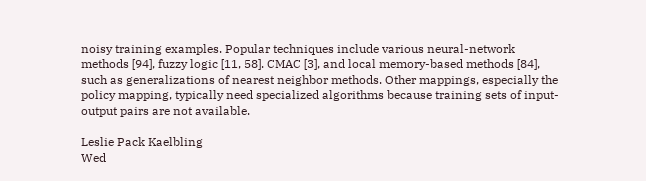noisy training examples. Popular techniques include various neural-network methods [94], fuzzy logic [11, 58]. CMAC [3], and local memory-based methods [84], such as generalizations of nearest neighbor methods. Other mappings, especially the policy mapping, typically need specialized algorithms because training sets of input-output pairs are not available.

Leslie Pack Kaelbling
Wed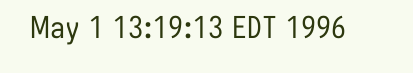May 1 13:19:13 EDT 1996